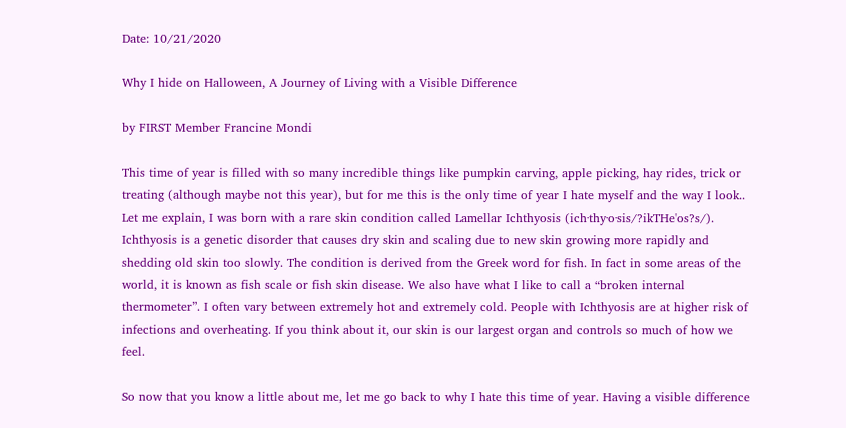Date: 10/21/2020

Why I hide on Halloween, A Journey of Living with a Visible Difference

by FIRST Member Francine Mondi

This time of year is filled with so many incredible things like pumpkin carving, apple picking, hay rides, trick or treating (although maybe not this year), but for me this is the only time of year I hate myself and the way I look.. Let me explain, I was born with a rare skin condition called Lamellar Ichthyosis (ich·thy·o·sis/?ikTHe'os?s/). Ichthyosis is a genetic disorder that causes dry skin and scaling due to new skin growing more rapidly and shedding old skin too slowly. The condition is derived from the Greek word for fish. In fact in some areas of the world, it is known as fish scale or fish skin disease. We also have what I like to call a “broken internal thermometer”. I often vary between extremely hot and extremely cold. People with Ichthyosis are at higher risk of infections and overheating. If you think about it, our skin is our largest organ and controls so much of how we feel.

So now that you know a little about me, let me go back to why I hate this time of year. Having a visible difference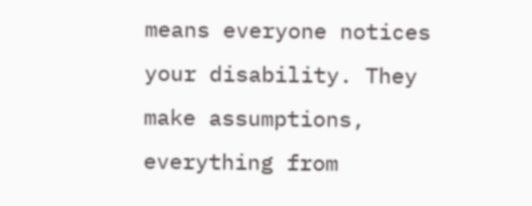means everyone notices your disability. They make assumptions, everything from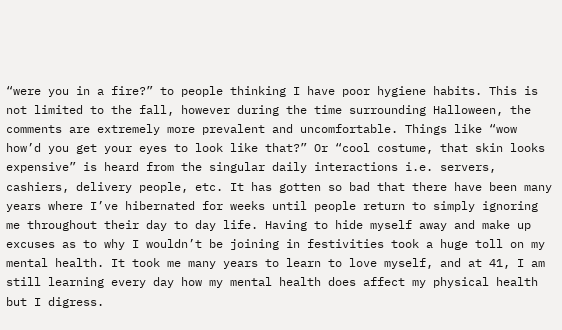“were you in a fire?” to people thinking I have poor hygiene habits. This is not limited to the fall, however during the time surrounding Halloween, the comments are extremely more prevalent and uncomfortable. Things like “wow how’d you get your eyes to look like that?” Or “cool costume, that skin looks expensive” is heard from the singular daily interactions i.e. servers, cashiers, delivery people, etc. It has gotten so bad that there have been many years where I’ve hibernated for weeks until people return to simply ignoring me throughout their day to day life. Having to hide myself away and make up excuses as to why I wouldn’t be joining in festivities took a huge toll on my mental health. It took me many years to learn to love myself, and at 41, I am still learning every day how my mental health does affect my physical health but I digress.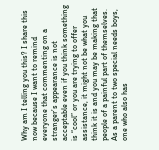Why am I telling you this? I share this now because I want to remind everyone that commenting on a stranger’s appearance is not acceptable even if you think something is “cool” or you are trying to offer assistance, it might not be what you think it is and you may be making that people of a painful part of themselves. As a parent to two special needs boys, one who also has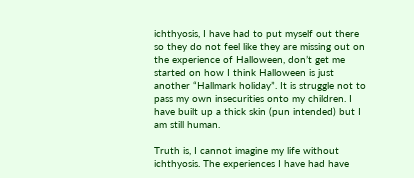ichthyosis, I have had to put myself out there so they do not feel like they are missing out on the experience of Halloween, don’t get me started on how I think Halloween is just another “Hallmark holiday”. It is struggle not to pass my own insecurities onto my children. I have built up a thick skin (pun intended) but I am still human.

Truth is, I cannot imagine my life without ichthyosis. The experiences I have had have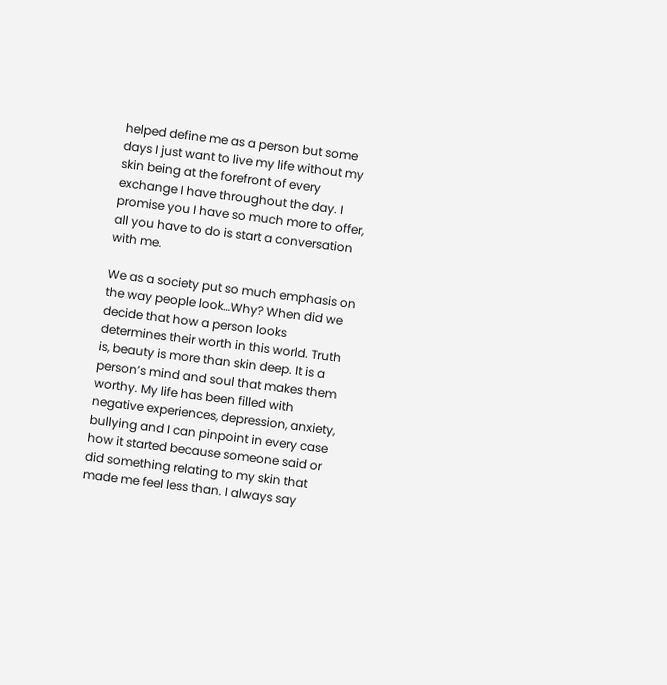helped define me as a person but some days I just want to live my life without my skin being at the forefront of every exchange I have throughout the day. I promise you I have so much more to offer, all you have to do is start a conversation with me.

We as a society put so much emphasis on the way people look…Why? When did we decide that how a person looks determines their worth in this world. Truth is, beauty is more than skin deep. It is a person’s mind and soul that makes them worthy. My life has been filled with negative experiences, depression, anxiety, bullying and I can pinpoint in every case how it started because someone said or did something relating to my skin that made me feel less than. I always say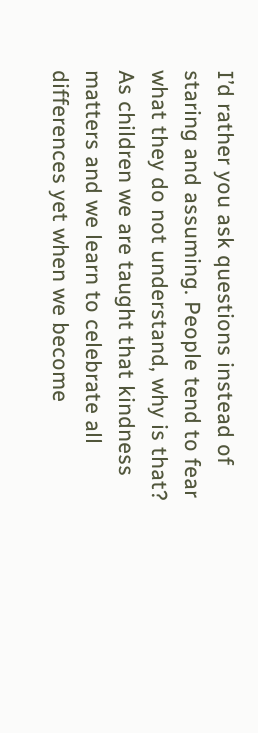I’d rather you ask questions instead of staring and assuming. People tend to fear what they do not understand, why is that? As children we are taught that kindness matters and we learn to celebrate all differences yet when we become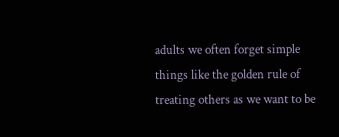adults we often forget simple things like the golden rule of treating others as we want to be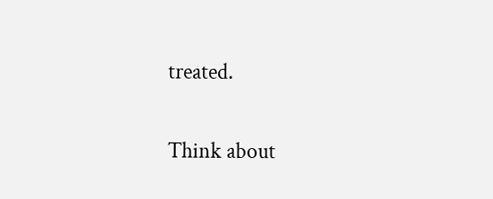treated.

Think about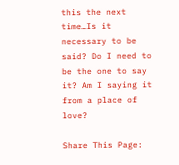this the next time…Is it necessary to be said? Do I need to be the one to say it? Am I saying it from a place of love?

Share This Page: